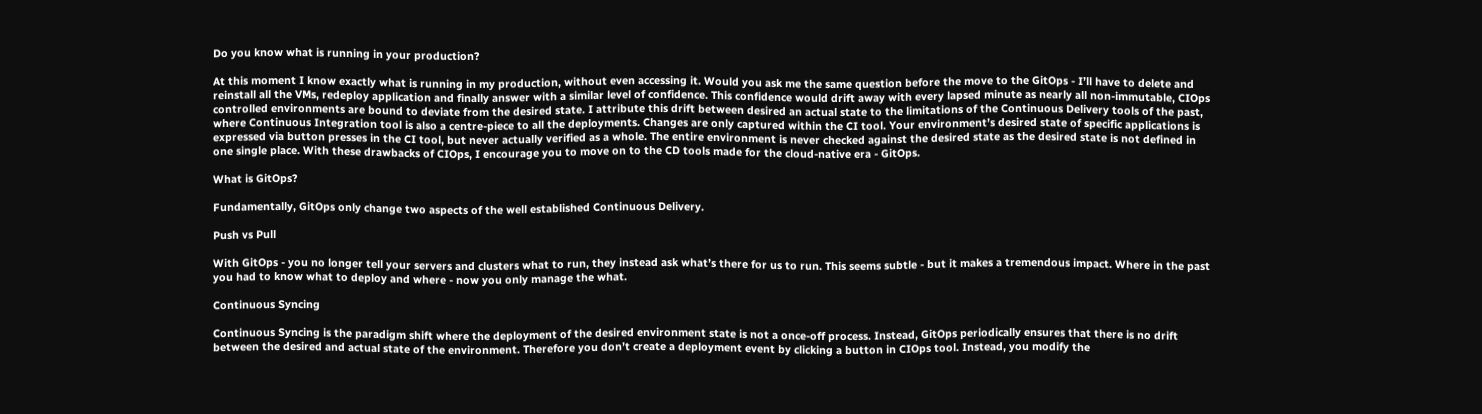Do you know what is running in your production?

At this moment I know exactly what is running in my production, without even accessing it. Would you ask me the same question before the move to the GitOps - I’ll have to delete and reinstall all the VMs, redeploy application and finally answer with a similar level of confidence. This confidence would drift away with every lapsed minute as nearly all non-immutable, CIOps controlled environments are bound to deviate from the desired state. I attribute this drift between desired an actual state to the limitations of the Continuous Delivery tools of the past, where Continuous Integration tool is also a centre-piece to all the deployments. Changes are only captured within the CI tool. Your environment’s desired state of specific applications is expressed via button presses in the CI tool, but never actually verified as a whole. The entire environment is never checked against the desired state as the desired state is not defined in one single place. With these drawbacks of CIOps, I encourage you to move on to the CD tools made for the cloud-native era - GitOps.

What is GitOps?

Fundamentally, GitOps only change two aspects of the well established Continuous Delivery.

Push vs Pull

With GitOps - you no longer tell your servers and clusters what to run, they instead ask what’s there for us to run. This seems subtle - but it makes a tremendous impact. Where in the past you had to know what to deploy and where - now you only manage the what.

Continuous Syncing

Continuous Syncing is the paradigm shift where the deployment of the desired environment state is not a once-off process. Instead, GitOps periodically ensures that there is no drift between the desired and actual state of the environment. Therefore you don’t create a deployment event by clicking a button in CIOps tool. Instead, you modify the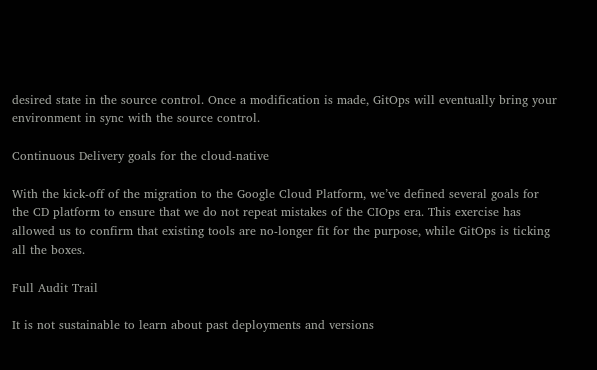desired state in the source control. Once a modification is made, GitOps will eventually bring your environment in sync with the source control.

Continuous Delivery goals for the cloud-native

With the kick-off of the migration to the Google Cloud Platform, we’ve defined several goals for the CD platform to ensure that we do not repeat mistakes of the CIOps era. This exercise has allowed us to confirm that existing tools are no-longer fit for the purpose, while GitOps is ticking all the boxes.

Full Audit Trail

It is not sustainable to learn about past deployments and versions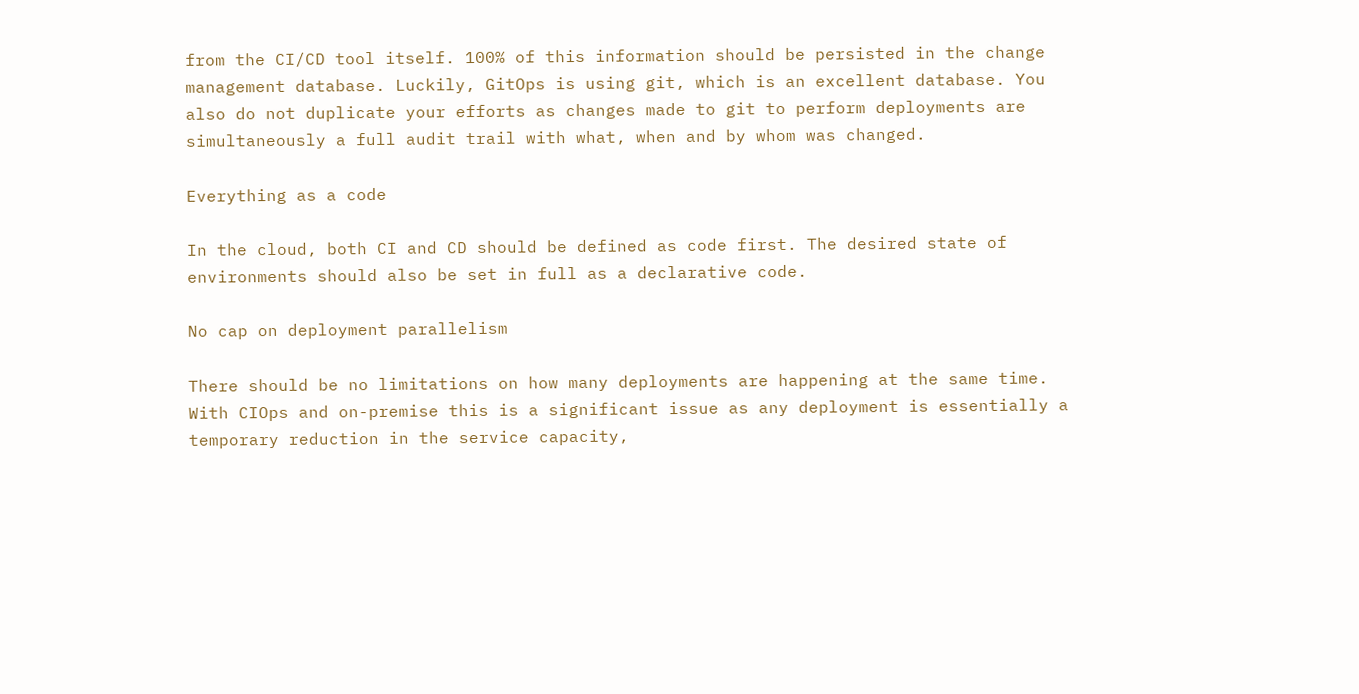from the CI/CD tool itself. 100% of this information should be persisted in the change management database. Luckily, GitOps is using git, which is an excellent database. You also do not duplicate your efforts as changes made to git to perform deployments are simultaneously a full audit trail with what, when and by whom was changed.

Everything as a code

In the cloud, both CI and CD should be defined as code first. The desired state of environments should also be set in full as a declarative code.

No cap on deployment parallelism

There should be no limitations on how many deployments are happening at the same time. With CIOps and on-premise this is a significant issue as any deployment is essentially a temporary reduction in the service capacity,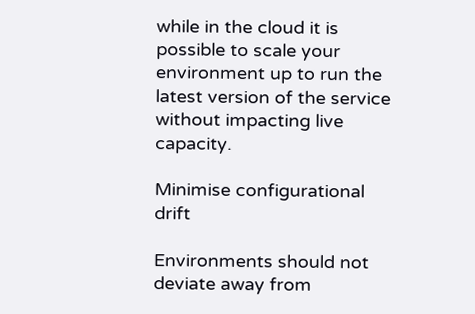while in the cloud it is possible to scale your environment up to run the latest version of the service without impacting live capacity.

Minimise configurational drift

Environments should not deviate away from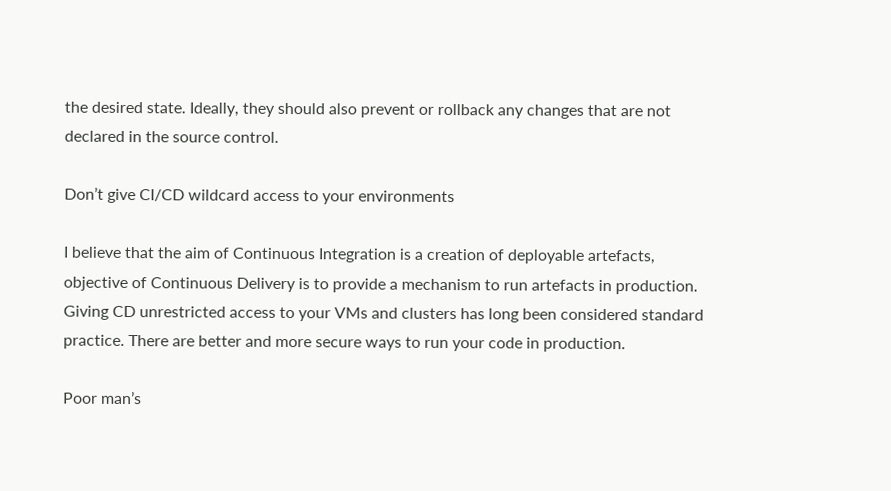the desired state. Ideally, they should also prevent or rollback any changes that are not declared in the source control.

Don’t give CI/CD wildcard access to your environments

I believe that the aim of Continuous Integration is a creation of deployable artefacts, objective of Continuous Delivery is to provide a mechanism to run artefacts in production. Giving CD unrestricted access to your VMs and clusters has long been considered standard practice. There are better and more secure ways to run your code in production.

Poor man’s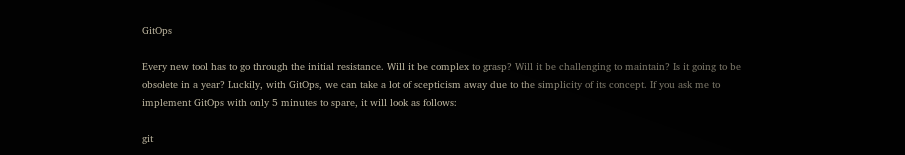GitOps

Every new tool has to go through the initial resistance. Will it be complex to grasp? Will it be challenging to maintain? Is it going to be obsolete in a year? Luckily, with GitOps, we can take a lot of scepticism away due to the simplicity of its concept. If you ask me to implement GitOps with only 5 minutes to spare, it will look as follows:

git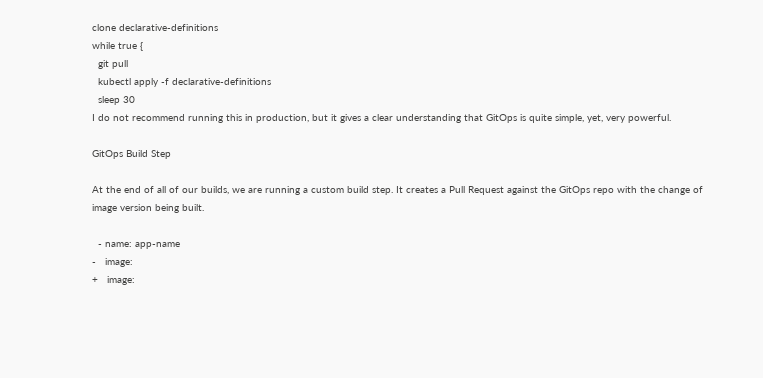clone declarative-definitions
while true {
  git pull
  kubectl apply -f declarative-definitions
  sleep 30
I do not recommend running this in production, but it gives a clear understanding that GitOps is quite simple, yet, very powerful.

GitOps Build Step

At the end of all of our builds, we are running a custom build step. It creates a Pull Request against the GitOps repo with the change of image version being built.

  - name: app-name
-   image:
+   image: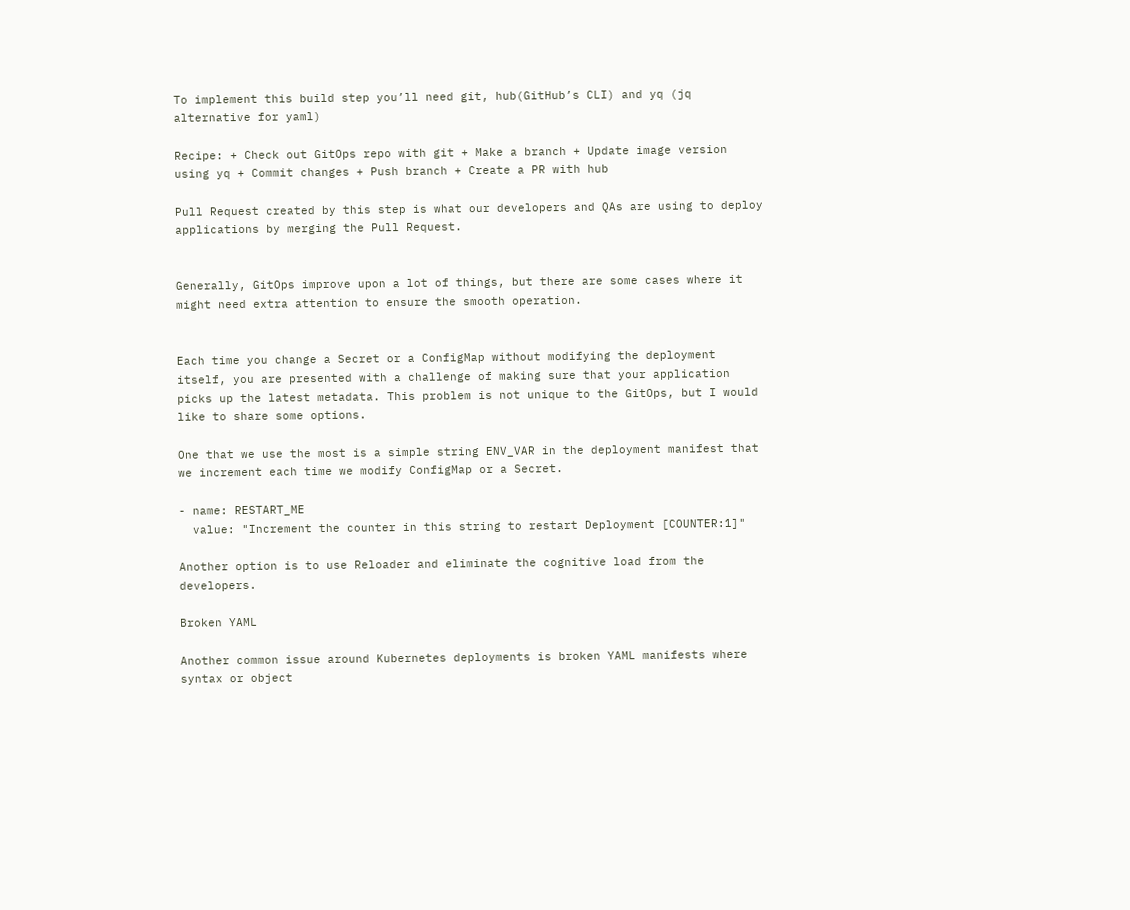To implement this build step you’ll need git, hub(GitHub’s CLI) and yq (jq alternative for yaml)

Recipe: + Check out GitOps repo with git + Make a branch + Update image version using yq + Commit changes + Push branch + Create a PR with hub

Pull Request created by this step is what our developers and QAs are using to deploy applications by merging the Pull Request.


Generally, GitOps improve upon a lot of things, but there are some cases where it might need extra attention to ensure the smooth operation.


Each time you change a Secret or a ConfigMap without modifying the deployment itself, you are presented with a challenge of making sure that your application picks up the latest metadata. This problem is not unique to the GitOps, but I would like to share some options.

One that we use the most is a simple string ENV_VAR in the deployment manifest that we increment each time we modify ConfigMap or a Secret.

- name: RESTART_ME
  value: "Increment the counter in this string to restart Deployment [COUNTER:1]"

Another option is to use Reloader and eliminate the cognitive load from the developers.

Broken YAML

Another common issue around Kubernetes deployments is broken YAML manifests where syntax or object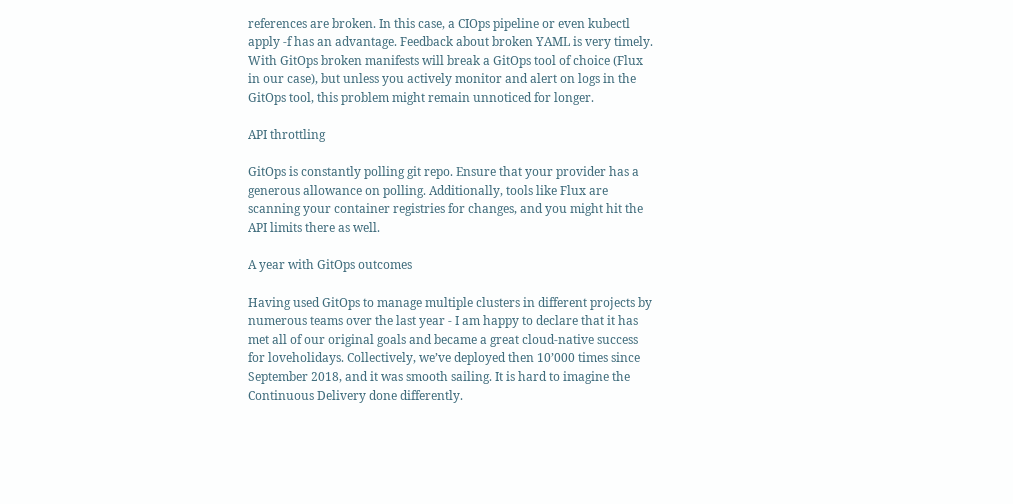references are broken. In this case, a CIOps pipeline or even kubectl apply -f has an advantage. Feedback about broken YAML is very timely. With GitOps broken manifests will break a GitOps tool of choice (Flux in our case), but unless you actively monitor and alert on logs in the GitOps tool, this problem might remain unnoticed for longer.

API throttling

GitOps is constantly polling git repo. Ensure that your provider has a generous allowance on polling. Additionally, tools like Flux are scanning your container registries for changes, and you might hit the API limits there as well.

A year with GitOps outcomes

Having used GitOps to manage multiple clusters in different projects by numerous teams over the last year - I am happy to declare that it has met all of our original goals and became a great cloud-native success for loveholidays. Collectively, we’ve deployed then 10’000 times since September 2018, and it was smooth sailing. It is hard to imagine the Continuous Delivery done differently.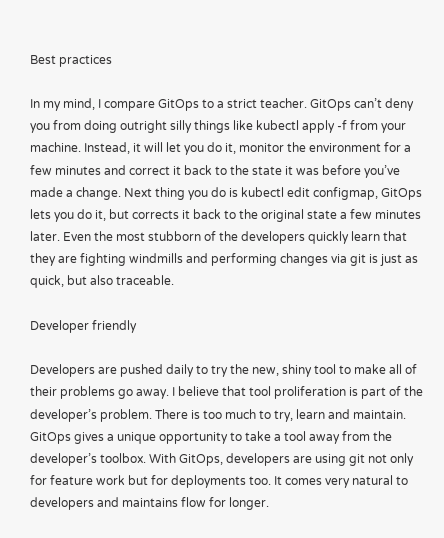Best practices

In my mind, I compare GitOps to a strict teacher. GitOps can’t deny you from doing outright silly things like kubectl apply -f from your machine. Instead, it will let you do it, monitor the environment for a few minutes and correct it back to the state it was before you’ve made a change. Next thing you do is kubectl edit configmap, GitOps lets you do it, but corrects it back to the original state a few minutes later. Even the most stubborn of the developers quickly learn that they are fighting windmills and performing changes via git is just as quick, but also traceable.

Developer friendly

Developers are pushed daily to try the new, shiny tool to make all of their problems go away. I believe that tool proliferation is part of the developer’s problem. There is too much to try, learn and maintain. GitOps gives a unique opportunity to take a tool away from the developer’s toolbox. With GitOps, developers are using git not only for feature work but for deployments too. It comes very natural to developers and maintains flow for longer.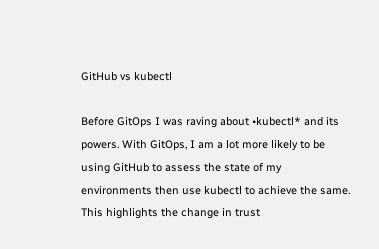GitHub vs kubectl

Before GitOps I was raving about •kubectl* and its powers. With GitOps, I am a lot more likely to be using GitHub to assess the state of my environments then use kubectl to achieve the same. This highlights the change in trust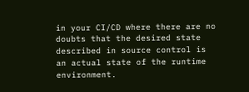in your CI/CD where there are no doubts that the desired state described in source control is an actual state of the runtime environment.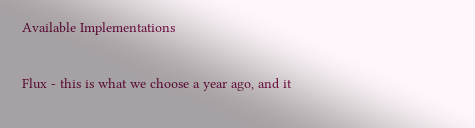Available Implementations

Flux - this is what we choose a year ago, and it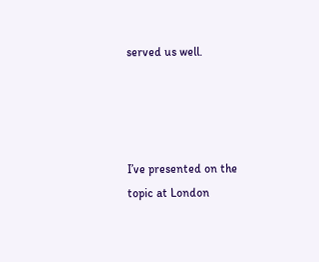served us well.




I’ve presented on the topic at London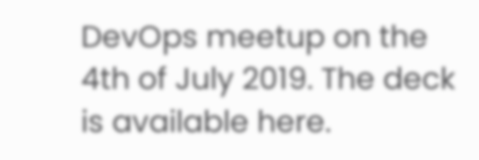DevOps meetup on the 4th of July 2019. The deck is available here.